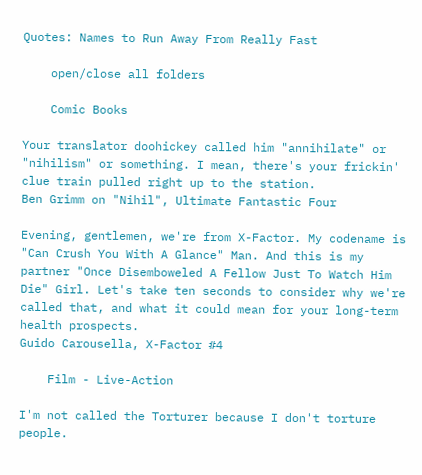Quotes: Names to Run Away From Really Fast

    open/close all folders

    Comic Books

Your translator doohickey called him "annihilate" or "nihilism" or something. I mean, there's your frickin' clue train pulled right up to the station.
Ben Grimm on "Nihil", Ultimate Fantastic Four

Evening, gentlemen, we're from X-Factor. My codename is "Can Crush You With A Glance" Man. And this is my partner "Once Disemboweled A Fellow Just To Watch Him Die" Girl. Let's take ten seconds to consider why we're called that, and what it could mean for your long-term health prospects.
Guido Carousella, X-Factor #4

    Film - Live-Action

I'm not called the Torturer because I don't torture people.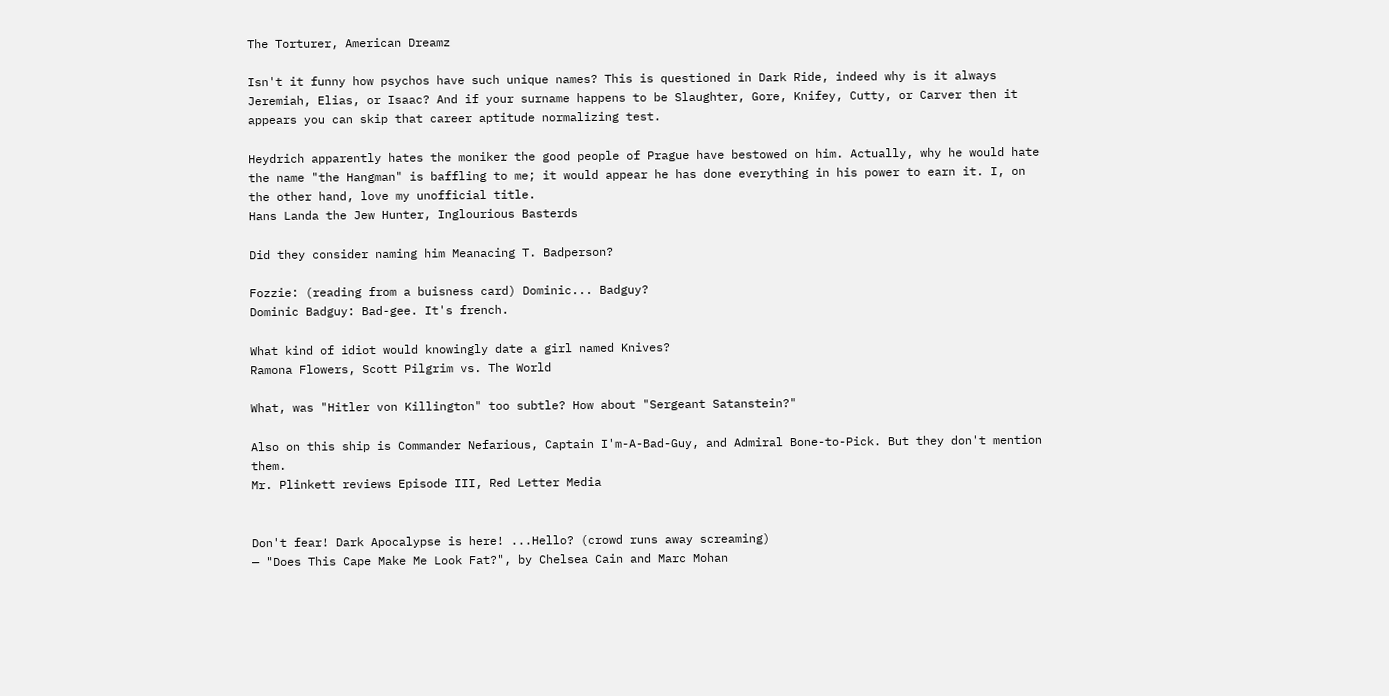The Torturer, American Dreamz

Isn't it funny how psychos have such unique names? This is questioned in Dark Ride, indeed why is it always Jeremiah, Elias, or Isaac? And if your surname happens to be Slaughter, Gore, Knifey, Cutty, or Carver then it appears you can skip that career aptitude normalizing test.

Heydrich apparently hates the moniker the good people of Prague have bestowed on him. Actually, why he would hate the name "the Hangman" is baffling to me; it would appear he has done everything in his power to earn it. I, on the other hand, love my unofficial title.
Hans Landa the Jew Hunter, Inglourious Basterds

Did they consider naming him Meanacing T. Badperson?

Fozzie: (reading from a buisness card) Dominic... Badguy?
Dominic Badguy: Bad-gee. It's french.

What kind of idiot would knowingly date a girl named Knives?
Ramona Flowers, Scott Pilgrim vs. The World

What, was "Hitler von Killington" too subtle? How about "Sergeant Satanstein?"

Also on this ship is Commander Nefarious, Captain I'm-A-Bad-Guy, and Admiral Bone-to-Pick. But they don't mention them.
Mr. Plinkett reviews Episode III, Red Letter Media


Don't fear! Dark Apocalypse is here! ...Hello? (crowd runs away screaming)
— "Does This Cape Make Me Look Fat?", by Chelsea Cain and Marc Mohan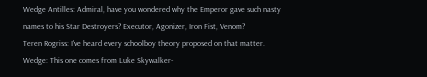Wedge Antilles: Admiral, have you wondered why the Emperor gave such nasty names to his Star Destroyers? Executor, Agonizer, Iron Fist, Venom?
Teren Rogriss: I've heard every schoolboy theory proposed on that matter.
Wedge: This one comes from Luke Skywalker-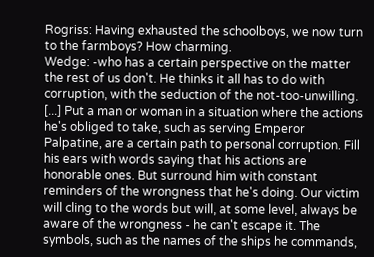Rogriss: Having exhausted the schoolboys, we now turn to the farmboys? How charming.
Wedge: -who has a certain perspective on the matter the rest of us don't. He thinks it all has to do with corruption, with the seduction of the not-too-unwilling. [...] Put a man or woman in a situation where the actions he's obliged to take, such as serving Emperor Palpatine, are a certain path to personal corruption. Fill his ears with words saying that his actions are honorable ones. But surround him with constant reminders of the wrongness that he's doing. Our victim will cling to the words but will, at some level, always be aware of the wrongness - he can't escape it. The symbols, such as the names of the ships he commands,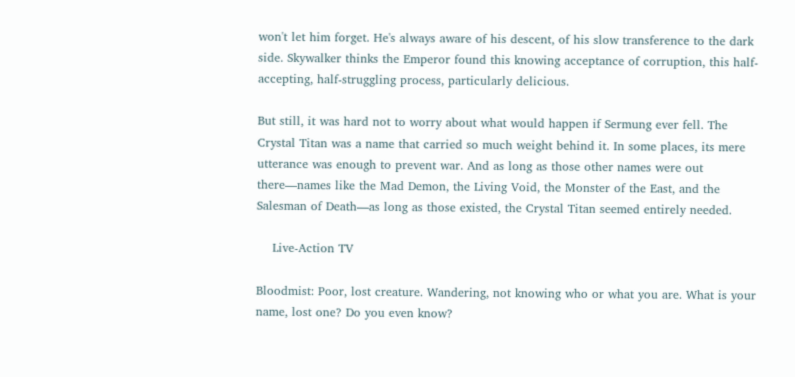won't let him forget. He's always aware of his descent, of his slow transference to the dark side. Skywalker thinks the Emperor found this knowing acceptance of corruption, this half-accepting, half-struggling process, particularly delicious.

But still, it was hard not to worry about what would happen if Sermung ever fell. The Crystal Titan was a name that carried so much weight behind it. In some places, its mere utterance was enough to prevent war. And as long as those other names were out there—names like the Mad Demon, the Living Void, the Monster of the East, and the Salesman of Death—as long as those existed, the Crystal Titan seemed entirely needed.

    Live-Action TV

Bloodmist: Poor, lost creature. Wandering, not knowing who or what you are. What is your name, lost one? Do you even know?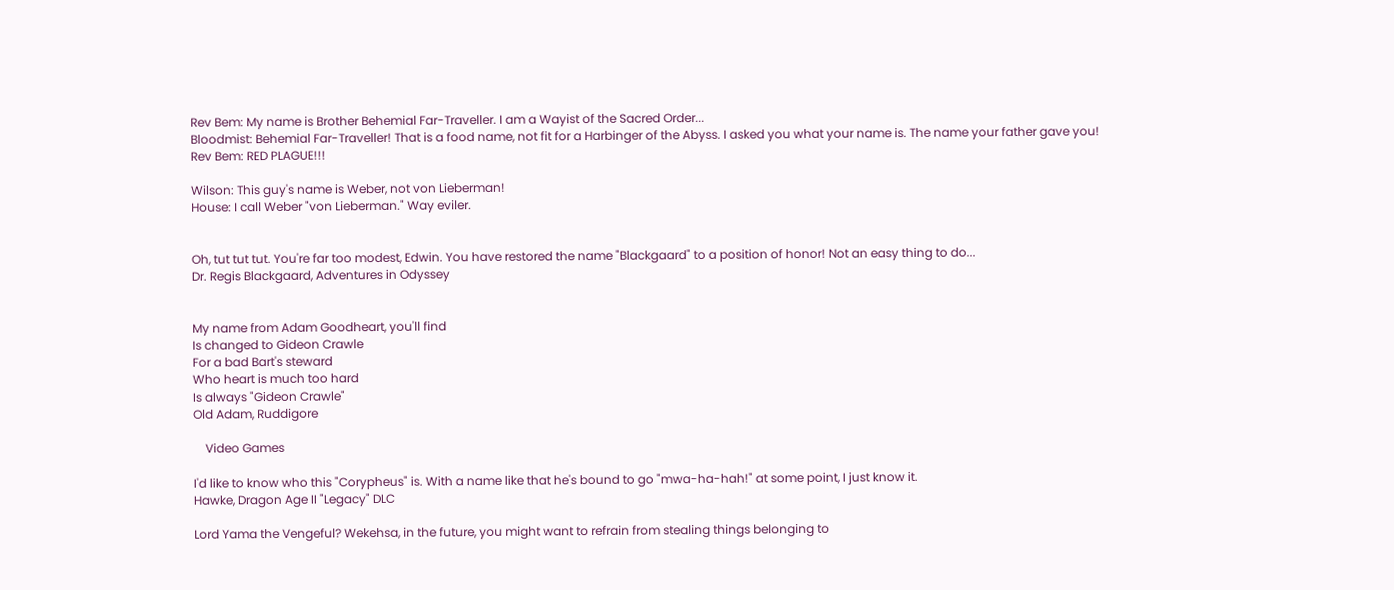Rev Bem: My name is Brother Behemial Far-Traveller. I am a Wayist of the Sacred Order...
Bloodmist: Behemial Far-Traveller! That is a food name, not fit for a Harbinger of the Abyss. I asked you what your name is. The name your father gave you!
Rev Bem: RED PLAGUE!!!

Wilson: This guy's name is Weber, not von Lieberman!
House: I call Weber "von Lieberman." Way eviler.


Oh, tut tut tut. You're far too modest, Edwin. You have restored the name "Blackgaard" to a position of honor! Not an easy thing to do...
Dr. Regis Blackgaard, Adventures in Odyssey


My name from Adam Goodheart, you'll find
Is changed to Gideon Crawle
For a bad Bart's steward
Who heart is much too hard
Is always "Gideon Crawle"
Old Adam, Ruddigore

    Video Games

I'd like to know who this "Corypheus" is. With a name like that he's bound to go "mwa-ha-hah!" at some point, I just know it.
Hawke, Dragon Age II "Legacy" DLC

Lord Yama the Vengeful? Wekehsa, in the future, you might want to refrain from stealing things belonging to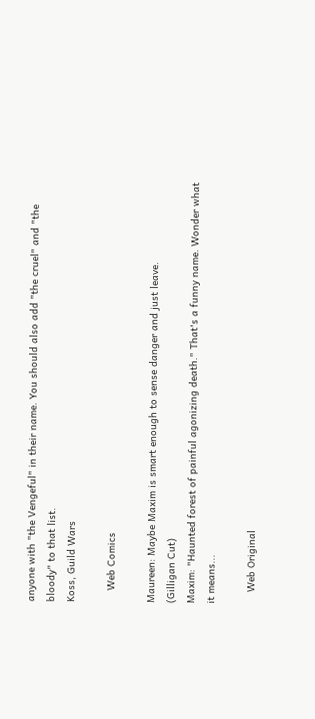anyone with "the Vengeful" in their name. You should also add "the cruel" and "the bloody" to that list.
Koss, Guild Wars

    Web Comics

Maureen: Maybe Maxim is smart enough to sense danger and just leave.
(Gilligan Cut)
Maxim: "Haunted forest of painful agonizing death." That's a funny name. Wonder what it means...

    Web Original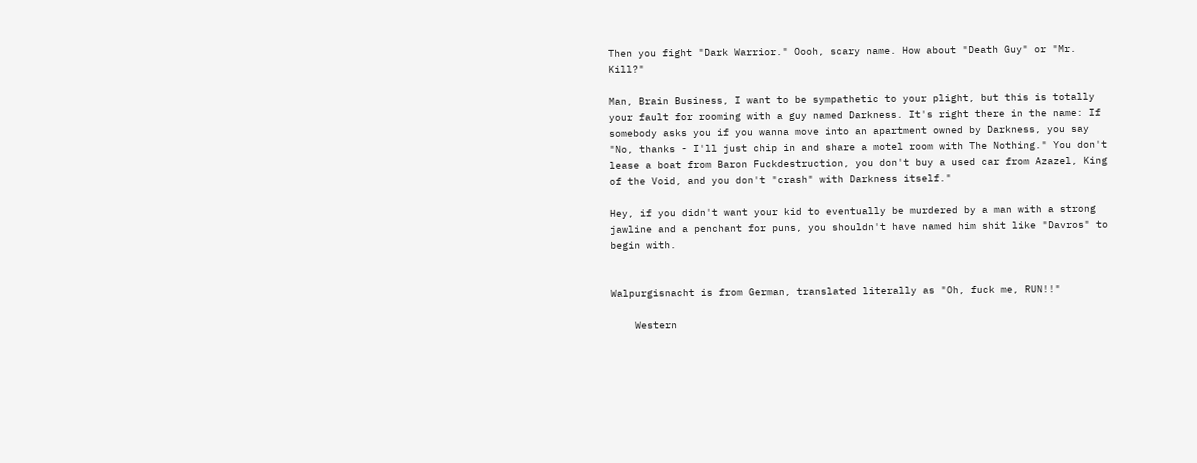Then you fight "Dark Warrior." Oooh, scary name. How about "Death Guy" or "Mr. Kill?"

Man, Brain Business, I want to be sympathetic to your plight, but this is totally your fault for rooming with a guy named Darkness. It's right there in the name: If somebody asks you if you wanna move into an apartment owned by Darkness, you say "No, thanks - I'll just chip in and share a motel room with The Nothing." You don't lease a boat from Baron Fuckdestruction, you don't buy a used car from Azazel, King of the Void, and you don't "crash" with Darkness itself."

Hey, if you didn't want your kid to eventually be murdered by a man with a strong jawline and a penchant for puns, you shouldn't have named him shit like "Davros" to begin with.


Walpurgisnacht is from German, translated literally as "Oh, fuck me, RUN!!"

    Western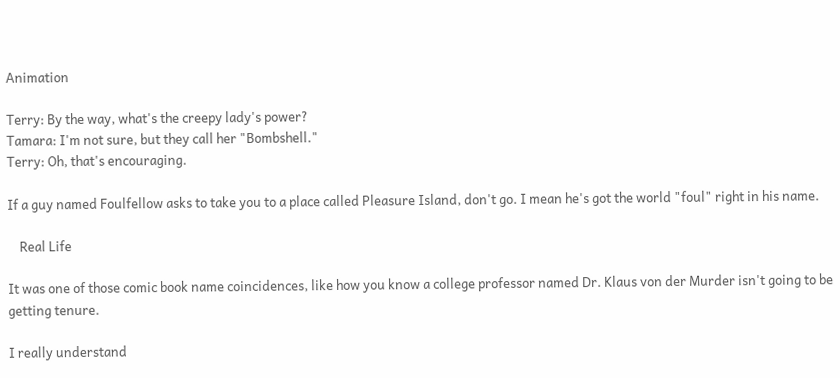Animation

Terry: By the way, what's the creepy lady's power?
Tamara: I'm not sure, but they call her "Bombshell."
Terry: Oh, that's encouraging.

If a guy named Foulfellow asks to take you to a place called Pleasure Island, don't go. I mean he's got the world "foul" right in his name.

    Real Life

It was one of those comic book name coincidences, like how you know a college professor named Dr. Klaus von der Murder isn't going to be getting tenure.

I really understand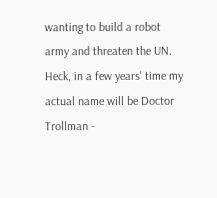wanting to build a robot army and threaten the UN. Heck, in a few years' time my actual name will be Doctor Trollman -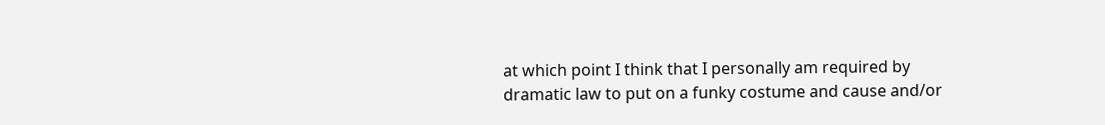at which point I think that I personally am required by dramatic law to put on a funky costume and cause and/or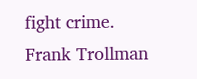fight crime.
Frank Trollman